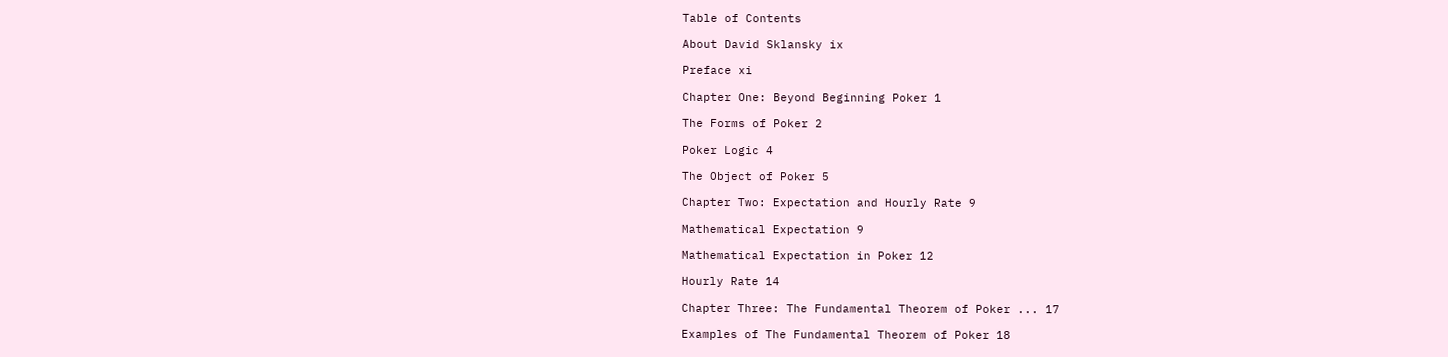Table of Contents

About David Sklansky ix

Preface xi

Chapter One: Beyond Beginning Poker 1

The Forms of Poker 2

Poker Logic 4

The Object of Poker 5

Chapter Two: Expectation and Hourly Rate 9

Mathematical Expectation 9

Mathematical Expectation in Poker 12

Hourly Rate 14

Chapter Three: The Fundamental Theorem of Poker ... 17

Examples of The Fundamental Theorem of Poker 18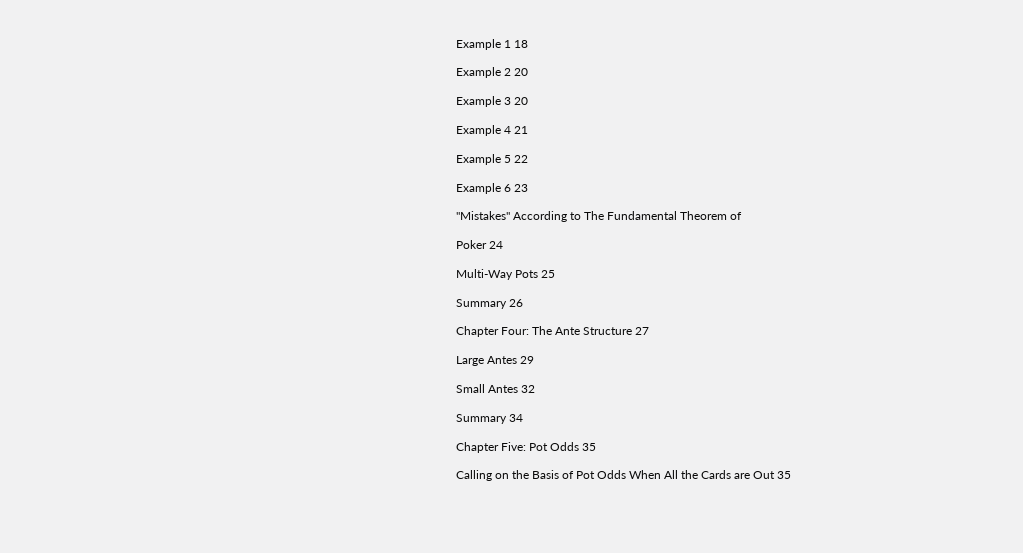Example 1 18

Example 2 20

Example 3 20

Example 4 21

Example 5 22

Example 6 23

"Mistakes" According to The Fundamental Theorem of

Poker 24

Multi-Way Pots 25

Summary 26

Chapter Four: The Ante Structure 27

Large Antes 29

Small Antes 32

Summary 34

Chapter Five: Pot Odds 35

Calling on the Basis of Pot Odds When All the Cards are Out 35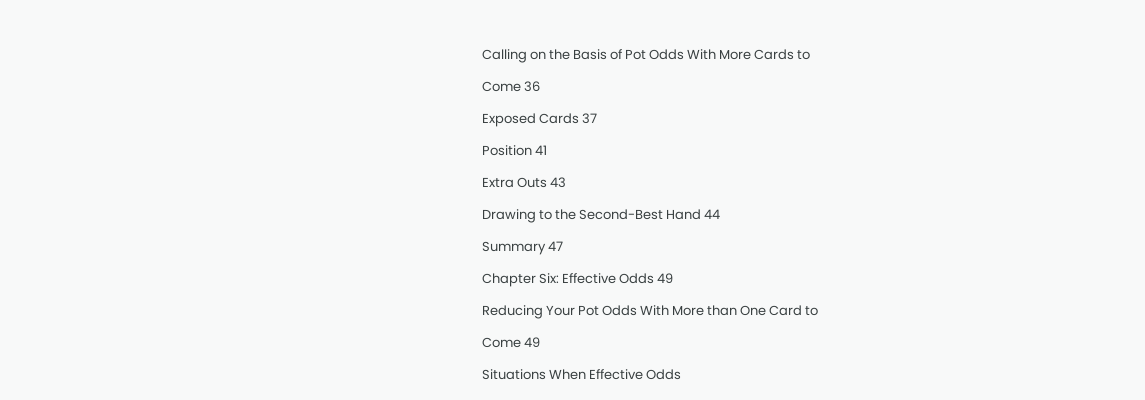Calling on the Basis of Pot Odds With More Cards to

Come 36

Exposed Cards 37

Position 41

Extra Outs 43

Drawing to the Second-Best Hand 44

Summary 47

Chapter Six: Effective Odds 49

Reducing Your Pot Odds With More than One Card to

Come 49

Situations When Effective Odds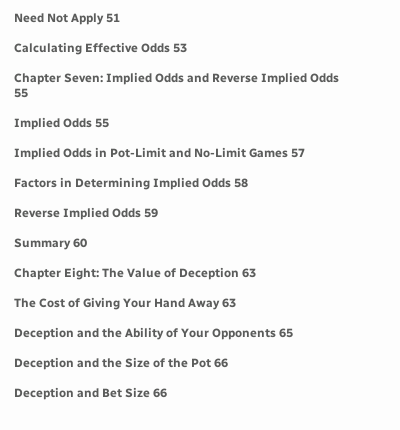Need Not Apply 51

Calculating Effective Odds 53

Chapter Seven: Implied Odds and Reverse Implied Odds 55

Implied Odds 55

Implied Odds in Pot-Limit and No-Limit Games 57

Factors in Determining Implied Odds 58

Reverse Implied Odds 59

Summary 60

Chapter Eight: The Value of Deception 63

The Cost of Giving Your Hand Away 63

Deception and the Ability of Your Opponents 65

Deception and the Size of the Pot 66

Deception and Bet Size 66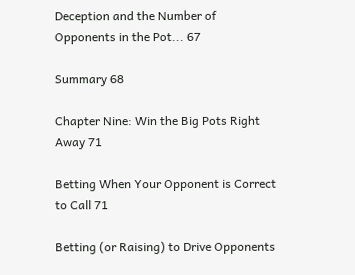Deception and the Number of Opponents in the Pot... 67

Summary 68

Chapter Nine: Win the Big Pots Right Away 71

Betting When Your Opponent is Correct to Call 71

Betting (or Raising) to Drive Opponents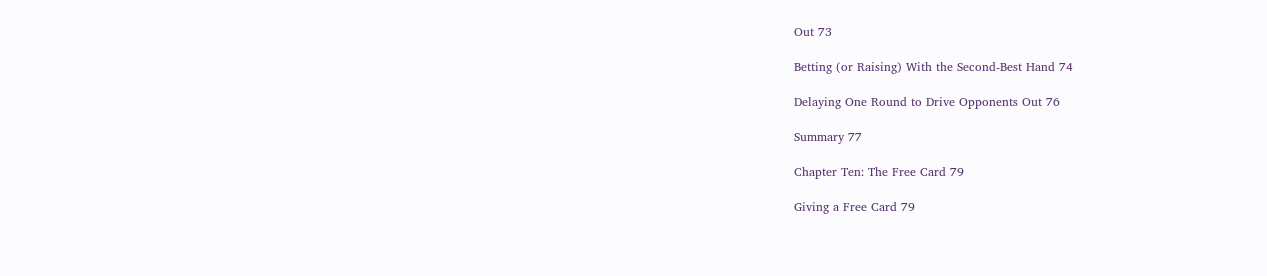Out 73

Betting (or Raising) With the Second-Best Hand 74

Delaying One Round to Drive Opponents Out 76

Summary 77

Chapter Ten: The Free Card 79

Giving a Free Card 79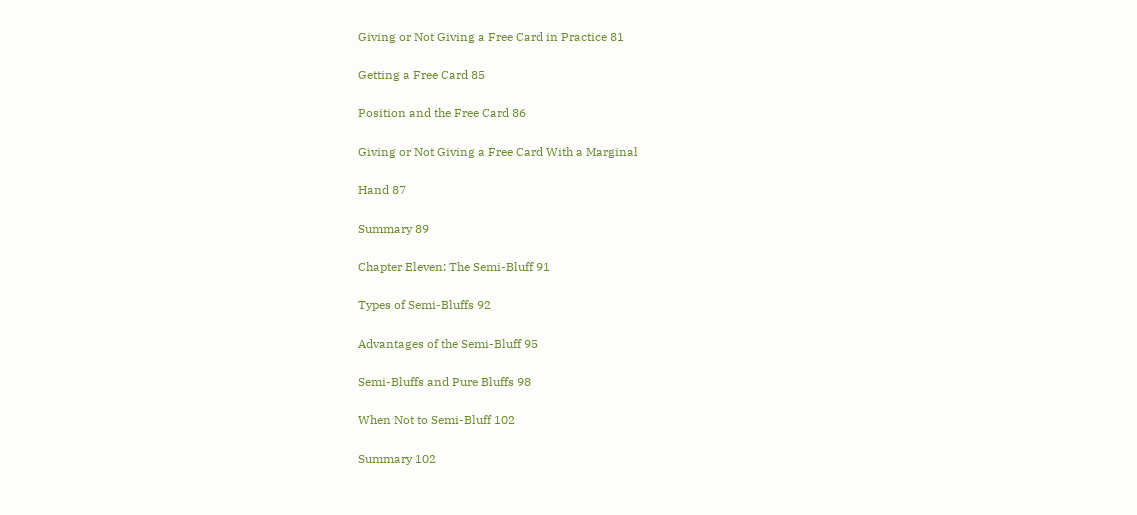Giving or Not Giving a Free Card in Practice 81

Getting a Free Card 85

Position and the Free Card 86

Giving or Not Giving a Free Card With a Marginal

Hand 87

Summary 89

Chapter Eleven: The Semi-Bluff 91

Types of Semi-Bluffs 92

Advantages of the Semi-Bluff 95

Semi-Bluffs and Pure Bluffs 98

When Not to Semi-Bluff 102

Summary 102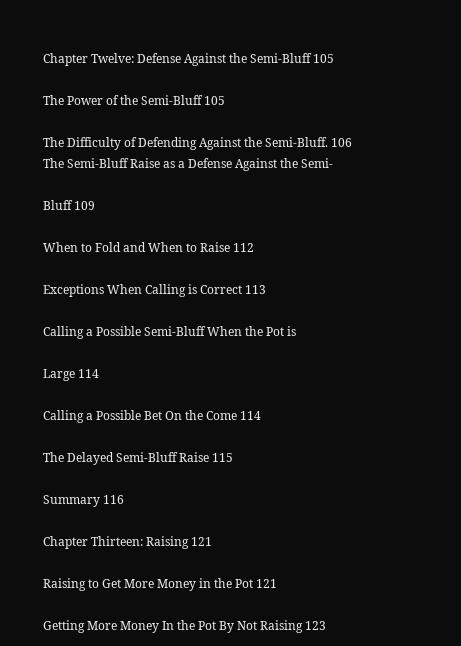Chapter Twelve: Defense Against the Semi-Bluff 105

The Power of the Semi-Bluff 105

The Difficulty of Defending Against the Semi-Bluff. 106 The Semi-Bluff Raise as a Defense Against the Semi-

Bluff 109

When to Fold and When to Raise 112

Exceptions When Calling is Correct 113

Calling a Possible Semi-Bluff When the Pot is

Large 114

Calling a Possible Bet On the Come 114

The Delayed Semi-Bluff Raise 115

Summary 116

Chapter Thirteen: Raising 121

Raising to Get More Money in the Pot 121

Getting More Money In the Pot By Not Raising 123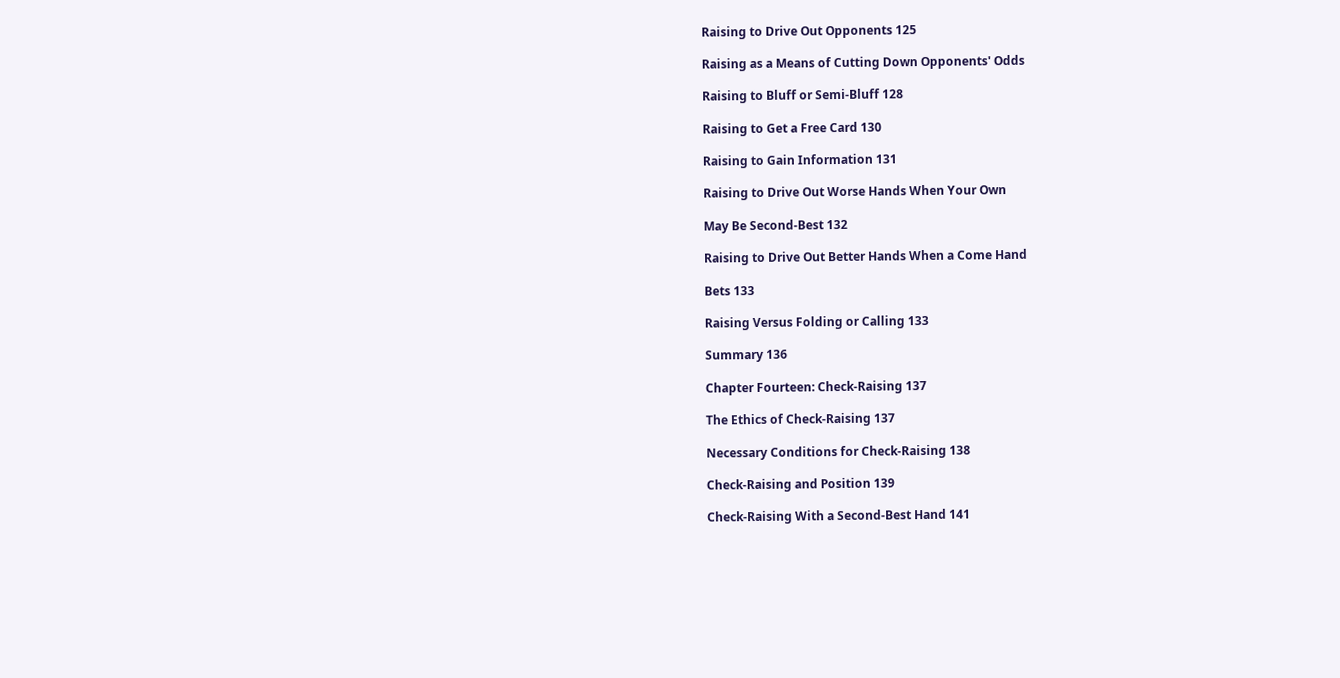Raising to Drive Out Opponents 125

Raising as a Means of Cutting Down Opponents' Odds

Raising to Bluff or Semi-Bluff 128

Raising to Get a Free Card 130

Raising to Gain Information 131

Raising to Drive Out Worse Hands When Your Own

May Be Second-Best 132

Raising to Drive Out Better Hands When a Come Hand

Bets 133

Raising Versus Folding or Calling 133

Summary 136

Chapter Fourteen: Check-Raising 137

The Ethics of Check-Raising 137

Necessary Conditions for Check-Raising 138

Check-Raising and Position 139

Check-Raising With a Second-Best Hand 141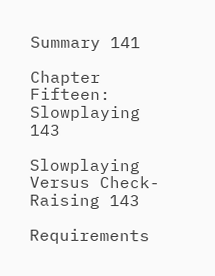Summary 141

Chapter Fifteen: Slowplaying 143

Slowplaying Versus Check-Raising 143

Requirements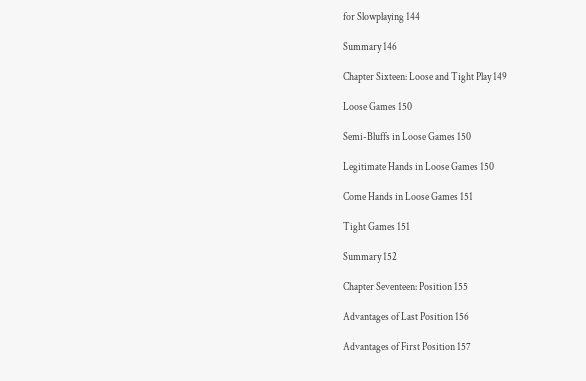for Slowplaying 144

Summary 146

Chapter Sixteen: Loose and Tight Play 149

Loose Games 150

Semi-Bluffs in Loose Games 150

Legitimate Hands in Loose Games 150

Come Hands in Loose Games 151

Tight Games 151

Summary 152

Chapter Seventeen: Position 155

Advantages of Last Position 156

Advantages of First Position 157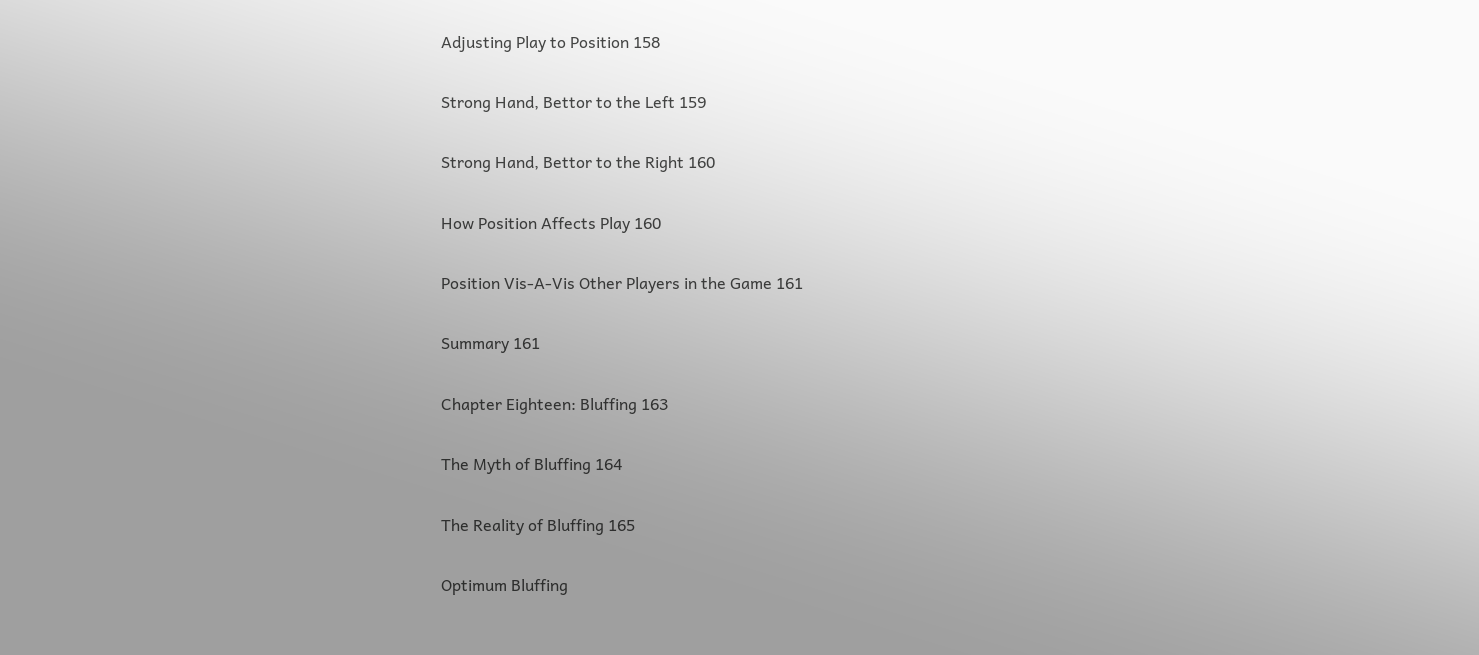Adjusting Play to Position 158

Strong Hand, Bettor to the Left 159

Strong Hand, Bettor to the Right 160

How Position Affects Play 160

Position Vis-A-Vis Other Players in the Game 161

Summary 161

Chapter Eighteen: Bluffing 163

The Myth of Bluffing 164

The Reality of Bluffing 165

Optimum Bluffing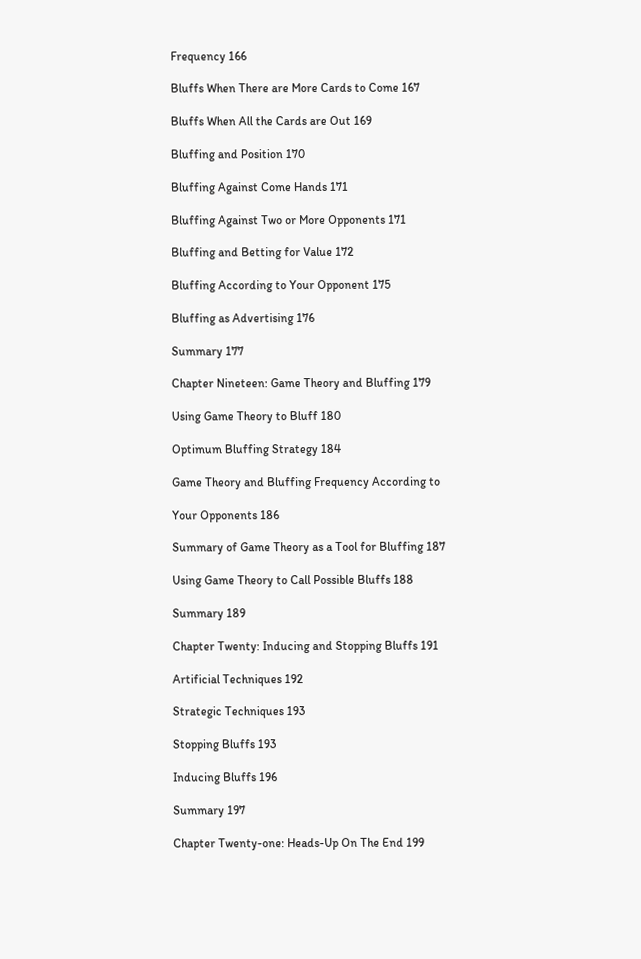Frequency 166

Bluffs When There are More Cards to Come 167

Bluffs When All the Cards are Out 169

Bluffing and Position 170

Bluffing Against Come Hands 171

Bluffing Against Two or More Opponents 171

Bluffing and Betting for Value 172

Bluffing According to Your Opponent 175

Bluffing as Advertising 176

Summary 177

Chapter Nineteen: Game Theory and Bluffing 179

Using Game Theory to Bluff 180

Optimum Bluffing Strategy 184

Game Theory and Bluffing Frequency According to

Your Opponents 186

Summary of Game Theory as a Tool for Bluffing 187

Using Game Theory to Call Possible Bluffs 188

Summary 189

Chapter Twenty: Inducing and Stopping Bluffs 191

Artificial Techniques 192

Strategic Techniques 193

Stopping Bluffs 193

Inducing Bluffs 196

Summary 197

Chapter Twenty-one: Heads-Up On The End 199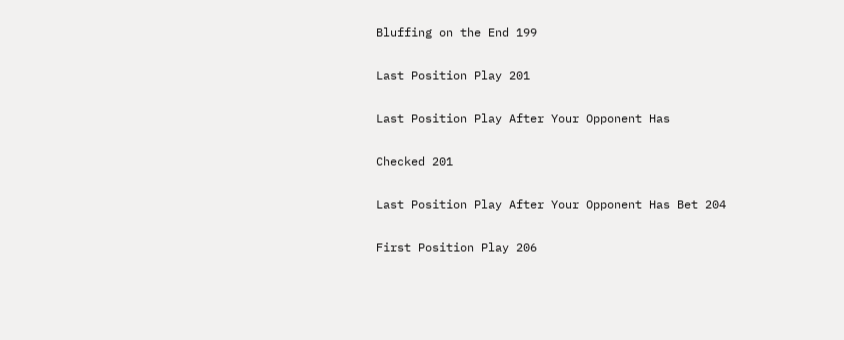Bluffing on the End 199

Last Position Play 201

Last Position Play After Your Opponent Has

Checked 201

Last Position Play After Your Opponent Has Bet 204

First Position Play 206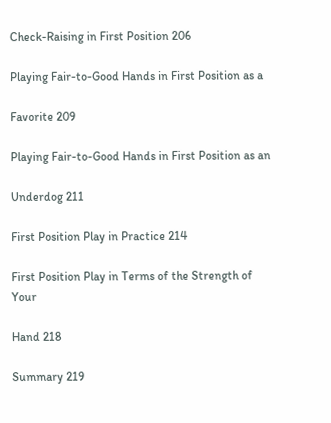Check-Raising in First Position 206

Playing Fair-to-Good Hands in First Position as a

Favorite 209

Playing Fair-to-Good Hands in First Position as an

Underdog 211

First Position Play in Practice 214

First Position Play in Terms of the Strength of Your

Hand 218

Summary 219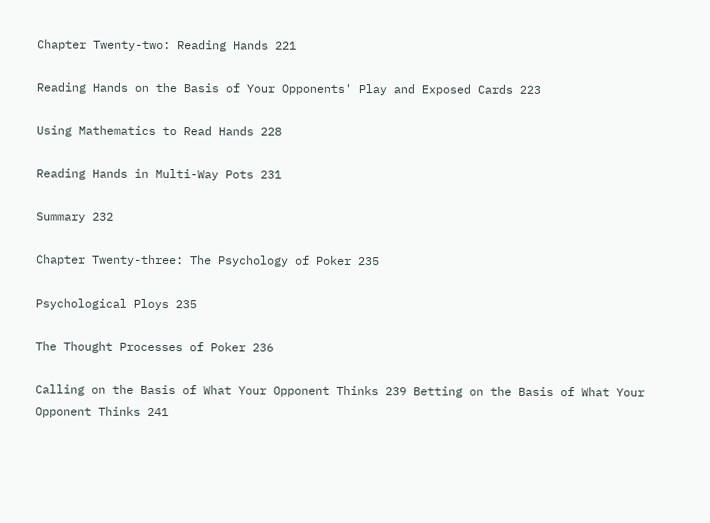Chapter Twenty-two: Reading Hands 221

Reading Hands on the Basis of Your Opponents' Play and Exposed Cards 223

Using Mathematics to Read Hands 228

Reading Hands in Multi-Way Pots 231

Summary 232

Chapter Twenty-three: The Psychology of Poker 235

Psychological Ploys 235

The Thought Processes of Poker 236

Calling on the Basis of What Your Opponent Thinks 239 Betting on the Basis of What Your Opponent Thinks 241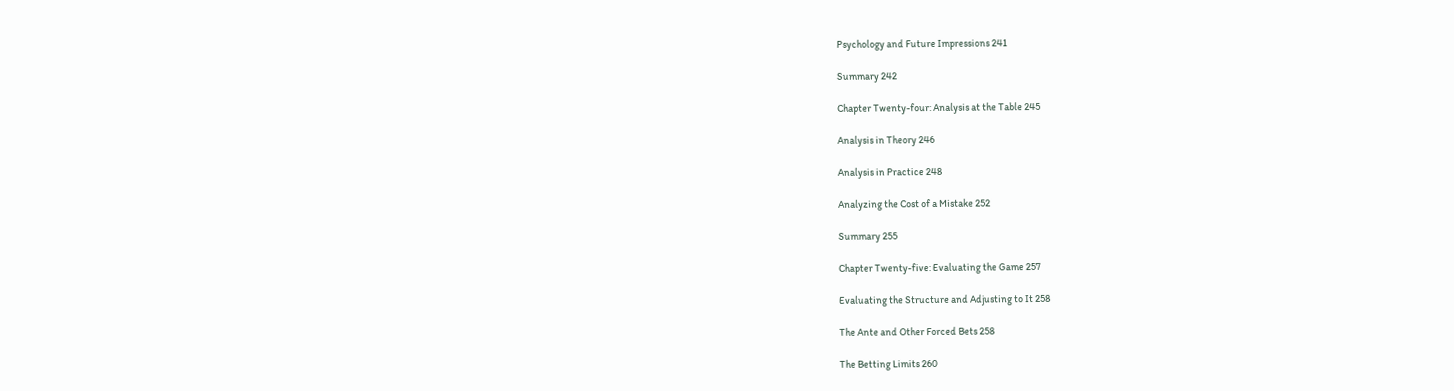Psychology and Future Impressions 241

Summary 242

Chapter Twenty-four: Analysis at the Table 245

Analysis in Theory 246

Analysis in Practice 248

Analyzing the Cost of a Mistake 252

Summary 255

Chapter Twenty-five: Evaluating the Game 257

Evaluating the Structure and Adjusting to It 258

The Ante and Other Forced Bets 258

The Betting Limits 260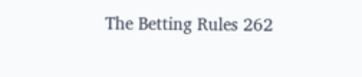The Betting Rules 262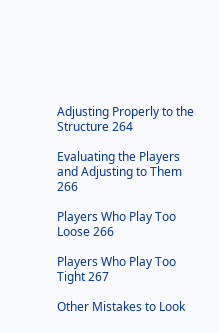Adjusting Properly to the Structure 264

Evaluating the Players and Adjusting to Them 266

Players Who Play Too Loose 266

Players Who Play Too Tight 267

Other Mistakes to Look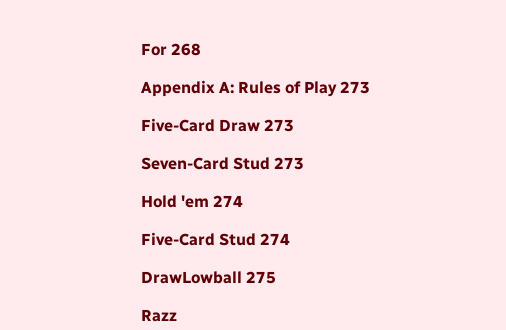For 268

Appendix A: Rules of Play 273

Five-Card Draw 273

Seven-Card Stud 273

Hold 'em 274

Five-Card Stud 274

DrawLowball 275

Razz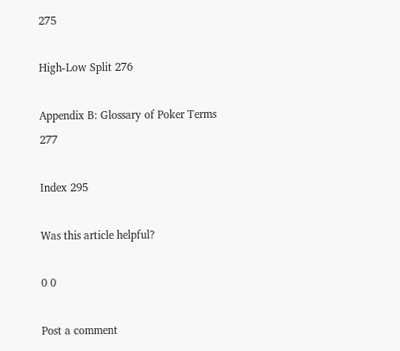275

High-Low Split 276

Appendix B: Glossary of Poker Terms 277

Index 295

Was this article helpful?

0 0

Post a comment